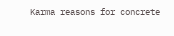Karma reasons for concrete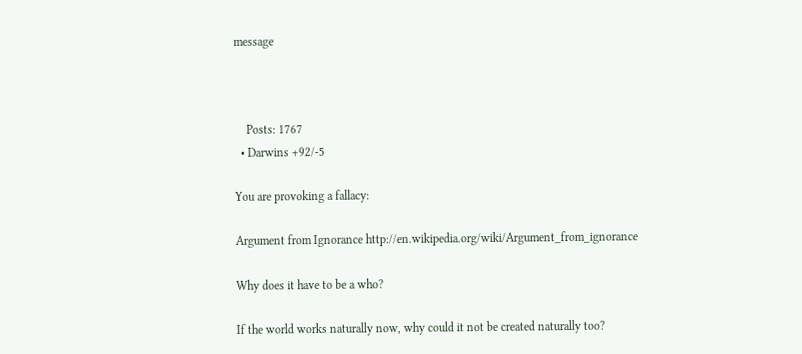message



    Posts: 1767
  • Darwins +92/-5

You are provoking a fallacy:

Argument from Ignorance http://en.wikipedia.org/wiki/Argument_from_ignorance

Why does it have to be a who?

If the world works naturally now, why could it not be created naturally too?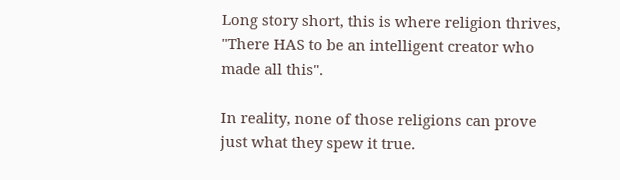Long story short, this is where religion thrives, "There HAS to be an intelligent creator who made all this".

In reality, none of those religions can prove just what they spew it true.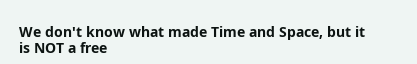We don't know what made Time and Space, but it is NOT a free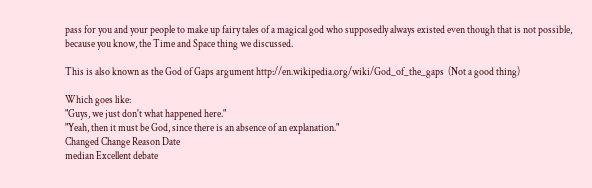pass for you and your people to make up fairy tales of a magical god who supposedly always existed even though that is not possible, because you know, the Time and Space thing we discussed.

This is also known as the God of Gaps argument http://en.wikipedia.org/wiki/God_of_the_gaps  (Not a good thing)

Which goes like:
"Guys, we just don't what happened here."
"Yeah, then it must be God, since there is an absence of an explanation."
Changed Change Reason Date
median Excellent debate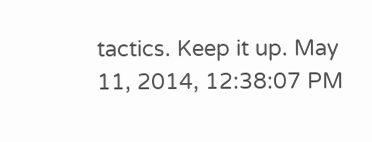tactics. Keep it up. May 11, 2014, 12:38:07 PM